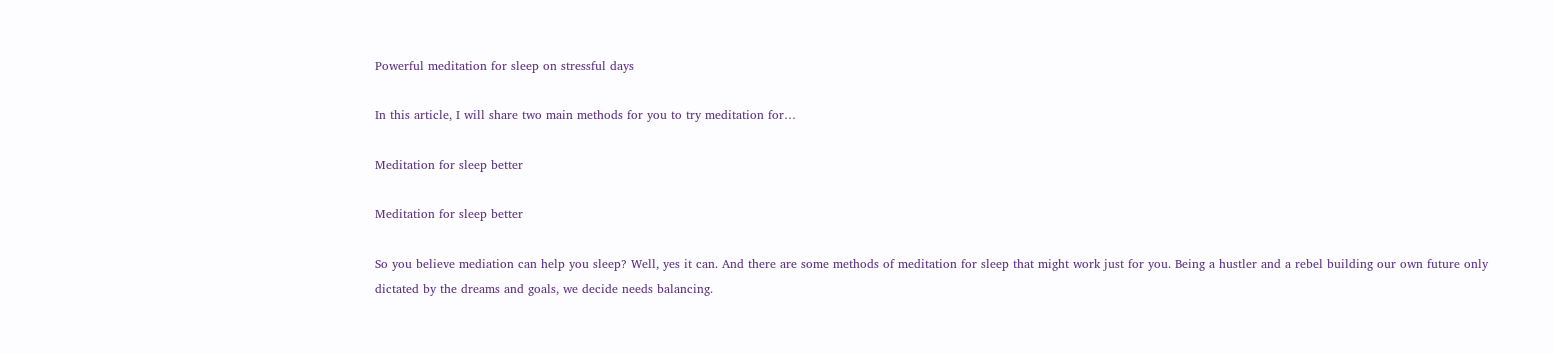Powerful meditation for sleep on stressful days

In this article, I will share two main methods for you to try meditation for…

Meditation for sleep better

Meditation for sleep better

So you believe mediation can help you sleep? Well, yes it can. And there are some methods of meditation for sleep that might work just for you. Being a hustler and a rebel building our own future only dictated by the dreams and goals, we decide needs balancing.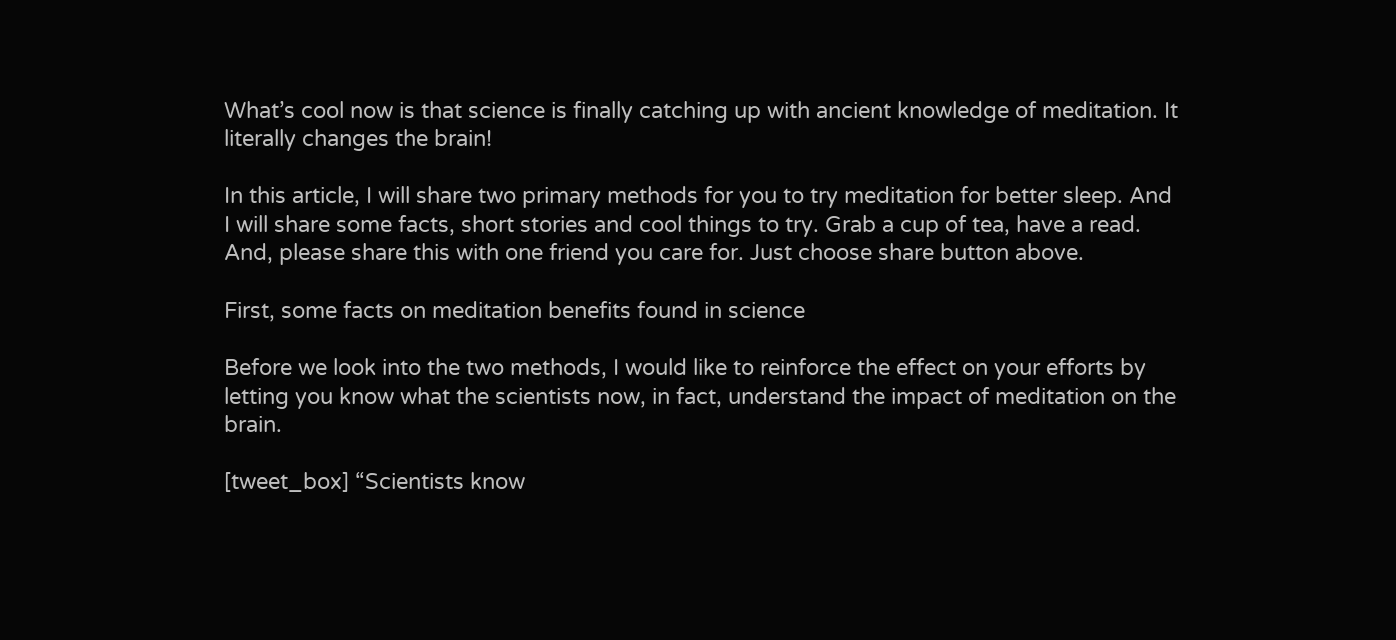What’s cool now is that science is finally catching up with ancient knowledge of meditation. It literally changes the brain!

In this article, I will share two primary methods for you to try meditation for better sleep. And I will share some facts, short stories and cool things to try. Grab a cup of tea, have a read. And, please share this with one friend you care for. Just choose share button above.

First, some facts on meditation benefits found in science

Before we look into the two methods, I would like to reinforce the effect on your efforts by letting you know what the scientists now, in fact, understand the impact of meditation on the brain.

[tweet_box] “Scientists know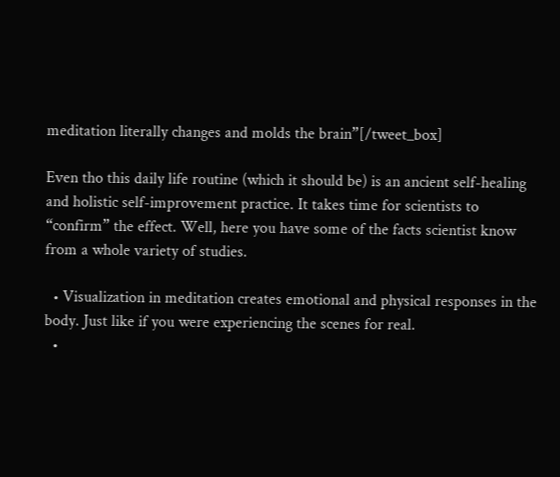meditation literally changes and molds the brain”[/tweet_box]

Even tho this daily life routine (which it should be) is an ancient self-healing and holistic self-improvement practice. It takes time for scientists to “confirm” the effect. Well, here you have some of the facts scientist know from a whole variety of studies.

  • Visualization in meditation creates emotional and physical responses in the body. Just like if you were experiencing the scenes for real.
  •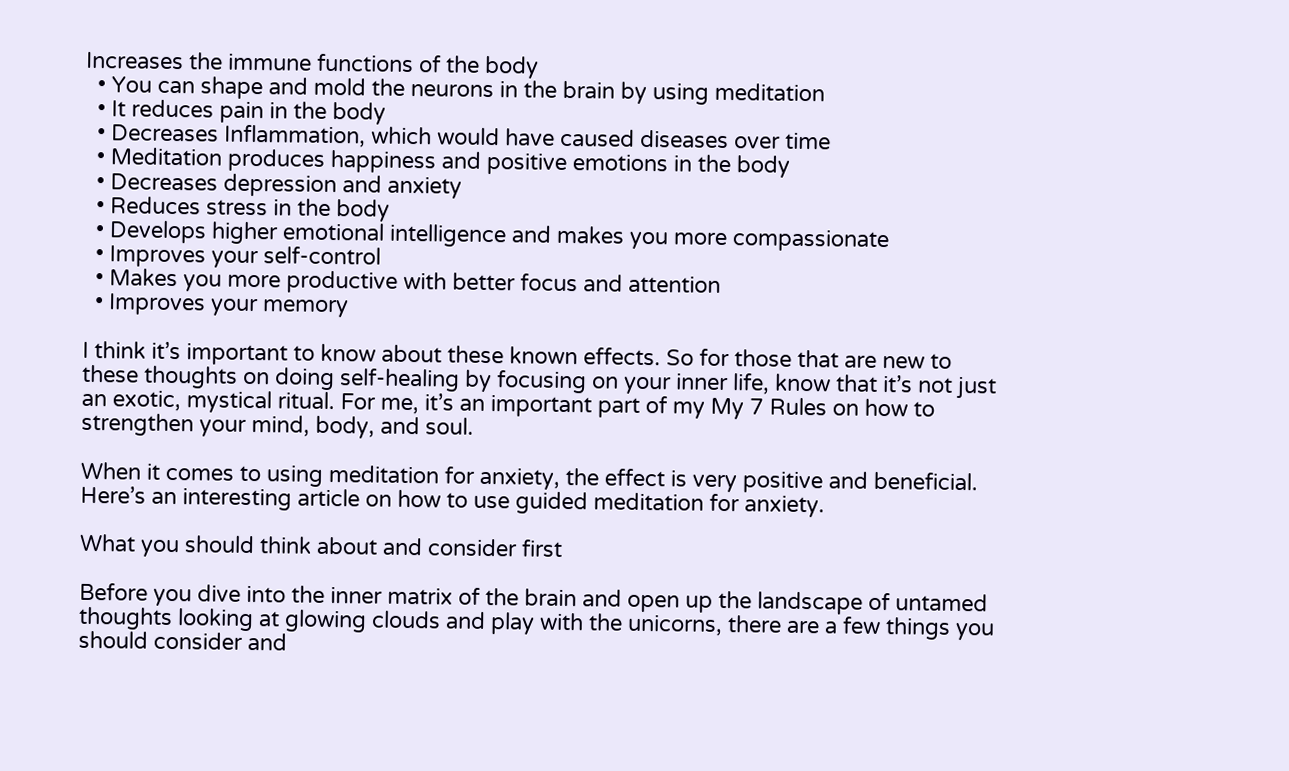Increases the immune functions of the body
  • You can shape and mold the neurons in the brain by using meditation
  • It reduces pain in the body
  • Decreases Inflammation, which would have caused diseases over time
  • Meditation produces happiness and positive emotions in the body
  • Decreases depression and anxiety
  • Reduces stress in the body
  • Develops higher emotional intelligence and makes you more compassionate
  • Improves your self-control
  • Makes you more productive with better focus and attention
  • Improves your memory

I think it’s important to know about these known effects. So for those that are new to these thoughts on doing self-healing by focusing on your inner life, know that it’s not just an exotic, mystical ritual. For me, it’s an important part of my My 7 Rules on how to strengthen your mind, body, and soul.

When it comes to using meditation for anxiety, the effect is very positive and beneficial. Here’s an interesting article on how to use guided meditation for anxiety.

What you should think about and consider first

Before you dive into the inner matrix of the brain and open up the landscape of untamed thoughts looking at glowing clouds and play with the unicorns, there are a few things you should consider and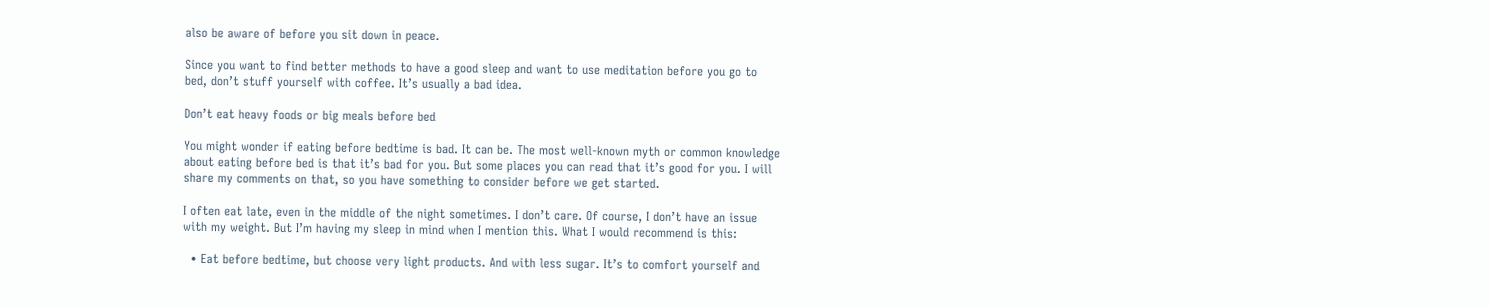also be aware of before you sit down in peace.

Since you want to find better methods to have a good sleep and want to use meditation before you go to bed, don’t stuff yourself with coffee. It’s usually a bad idea.

Don’t eat heavy foods or big meals before bed

You might wonder if eating before bedtime is bad. It can be. The most well-known myth or common knowledge about eating before bed is that it’s bad for you. But some places you can read that it’s good for you. I will share my comments on that, so you have something to consider before we get started.

I often eat late, even in the middle of the night sometimes. I don’t care. Of course, I don’t have an issue with my weight. But I’m having my sleep in mind when I mention this. What I would recommend is this:

  • Eat before bedtime, but choose very light products. And with less sugar. It’s to comfort yourself and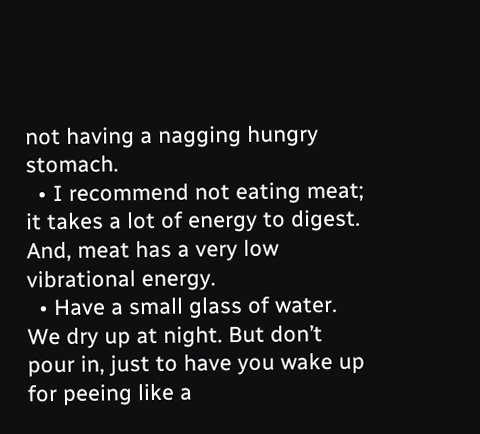not having a nagging hungry stomach.
  • I recommend not eating meat; it takes a lot of energy to digest. And, meat has a very low vibrational energy.
  • Have a small glass of water. We dry up at night. But don’t pour in, just to have you wake up for peeing like a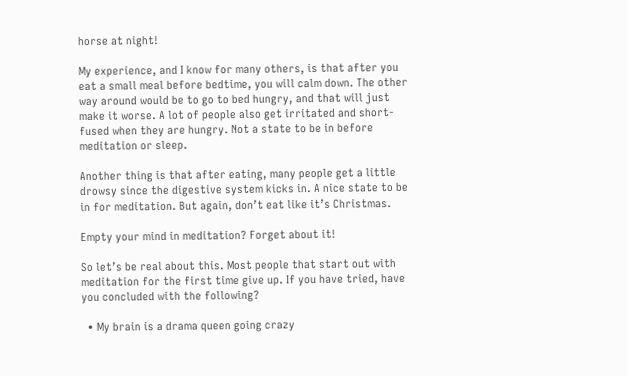horse at night!

My experience, and I know for many others, is that after you eat a small meal before bedtime, you will calm down. The other way around would be to go to bed hungry, and that will just make it worse. A lot of people also get irritated and short-fused when they are hungry. Not a state to be in before meditation or sleep.

Another thing is that after eating, many people get a little drowsy since the digestive system kicks in. A nice state to be in for meditation. But again, don’t eat like it’s Christmas.

Empty your mind in meditation? Forget about it!

So let’s be real about this. Most people that start out with meditation for the first time give up. If you have tried, have you concluded with the following?

  • My brain is a drama queen going crazy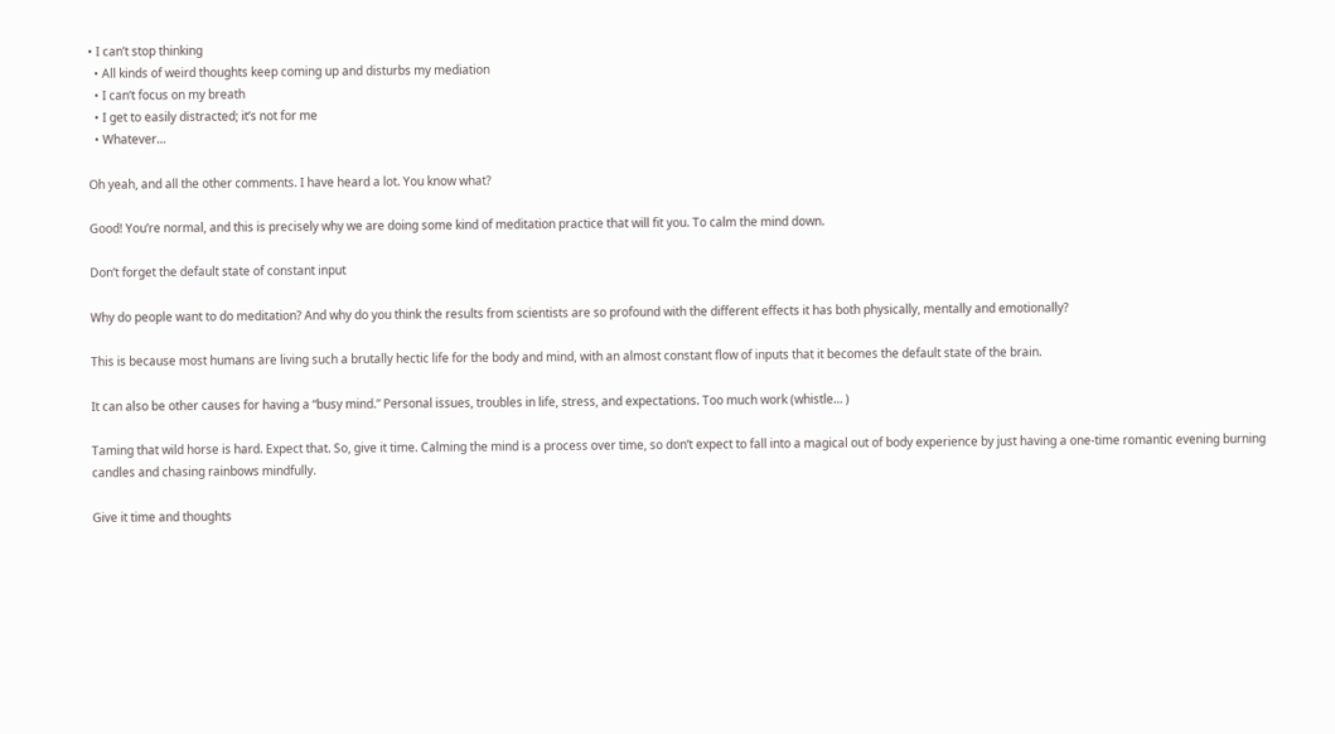• I can’t stop thinking
  • All kinds of weird thoughts keep coming up and disturbs my mediation
  • I can’t focus on my breath
  • I get to easily distracted; it’s not for me
  • Whatever…

Oh yeah, and all the other comments. I have heard a lot. You know what?

Good! You’re normal, and this is precisely why we are doing some kind of meditation practice that will fit you. To calm the mind down.

Don’t forget the default state of constant input

Why do people want to do meditation? And why do you think the results from scientists are so profound with the different effects it has both physically, mentally and emotionally?

This is because most humans are living such a brutally hectic life for the body and mind, with an almost constant flow of inputs that it becomes the default state of the brain.

It can also be other causes for having a “busy mind.” Personal issues, troubles in life, stress, and expectations. Too much work (whistle… )

Taming that wild horse is hard. Expect that. So, give it time. Calming the mind is a process over time, so don’t expect to fall into a magical out of body experience by just having a one-time romantic evening burning candles and chasing rainbows mindfully.

Give it time and thoughts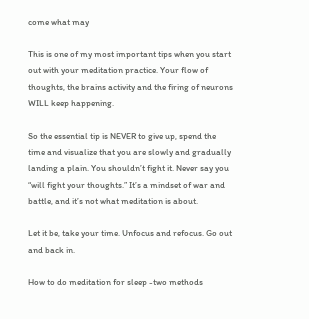come what may

This is one of my most important tips when you start out with your meditation practice. Your flow of thoughts, the brains activity and the firing of neurons WILL keep happening.

So the essential tip is NEVER to give up, spend the time and visualize that you are slowly and gradually landing a plain. You shouldn’t fight it. Never say you “will fight your thoughts.” It’s a mindset of war and battle, and it’s not what meditation is about.

Let it be, take your time. Unfocus and refocus. Go out and back in.

How to do meditation for sleep -two methods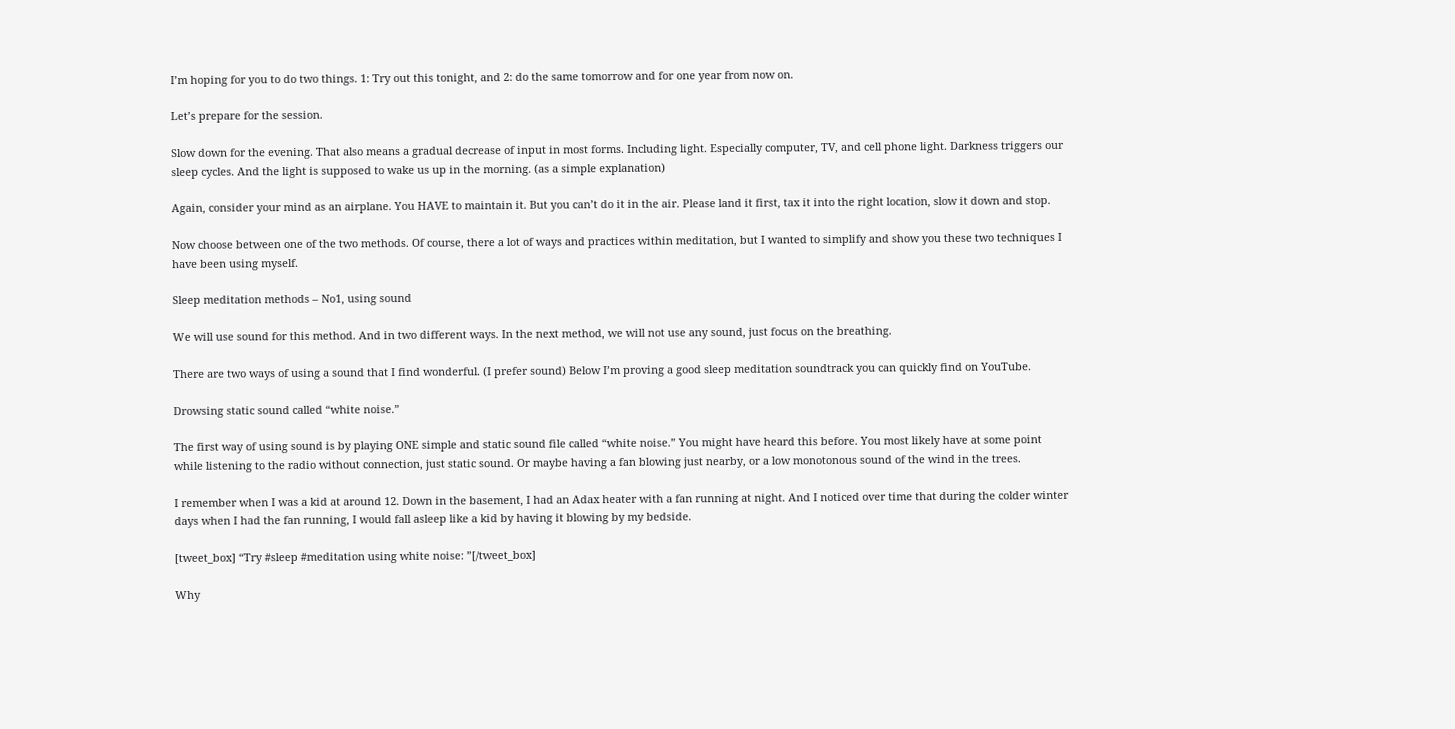I’m hoping for you to do two things. 1: Try out this tonight, and 2: do the same tomorrow and for one year from now on.

Let’s prepare for the session.

Slow down for the evening. That also means a gradual decrease of input in most forms. Including light. Especially computer, TV, and cell phone light. Darkness triggers our sleep cycles. And the light is supposed to wake us up in the morning. (as a simple explanation)

Again, consider your mind as an airplane. You HAVE to maintain it. But you can’t do it in the air. Please land it first, tax it into the right location, slow it down and stop.

Now choose between one of the two methods. Of course, there a lot of ways and practices within meditation, but I wanted to simplify and show you these two techniques I have been using myself.

Sleep meditation methods – No1, using sound

We will use sound for this method. And in two different ways. In the next method, we will not use any sound, just focus on the breathing.

There are two ways of using a sound that I find wonderful. (I prefer sound) Below I’m proving a good sleep meditation soundtrack you can quickly find on YouTube.

Drowsing static sound called “white noise.”

The first way of using sound is by playing ONE simple and static sound file called “white noise.” You might have heard this before. You most likely have at some point while listening to the radio without connection, just static sound. Or maybe having a fan blowing just nearby, or a low monotonous sound of the wind in the trees.

I remember when I was a kid at around 12. Down in the basement, I had an Adax heater with a fan running at night. And I noticed over time that during the colder winter days when I had the fan running, I would fall asleep like a kid by having it blowing by my bedside.

[tweet_box] “Try #sleep #meditation using white noise: ”[/tweet_box]

Why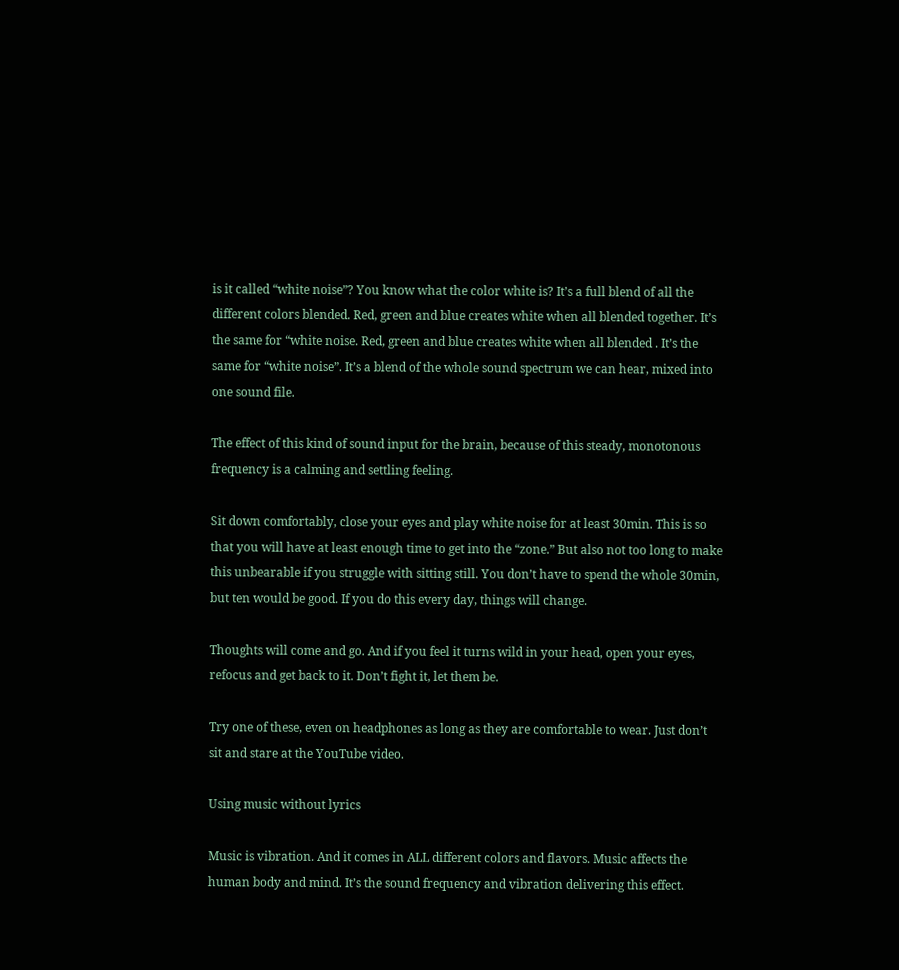is it called “white noise”? You know what the color white is? It’s a full blend of all the different colors blended. Red, green and blue creates white when all blended together. It’s the same for “white noise. Red, green and blue creates white when all blended . It’s the same for “white noise”. It’s a blend of the whole sound spectrum we can hear, mixed into one sound file.

The effect of this kind of sound input for the brain, because of this steady, monotonous frequency is a calming and settling feeling.

Sit down comfortably, close your eyes and play white noise for at least 30min. This is so that you will have at least enough time to get into the “zone.” But also not too long to make this unbearable if you struggle with sitting still. You don’t have to spend the whole 30min, but ten would be good. If you do this every day, things will change.

Thoughts will come and go. And if you feel it turns wild in your head, open your eyes, refocus and get back to it. Don’t fight it, let them be.

Try one of these, even on headphones as long as they are comfortable to wear. Just don’t sit and stare at the YouTube video.

Using music without lyrics

Music is vibration. And it comes in ALL different colors and flavors. Music affects the human body and mind. It’s the sound frequency and vibration delivering this effect.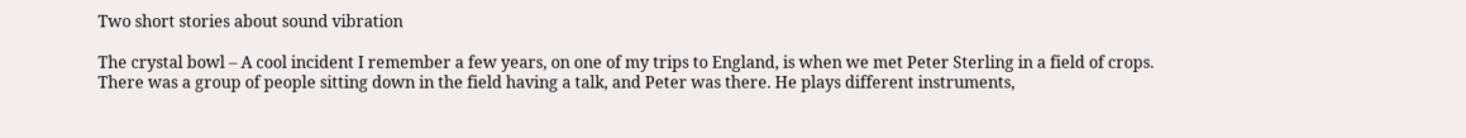Two short stories about sound vibration

The crystal bowl – A cool incident I remember a few years, on one of my trips to England, is when we met Peter Sterling in a field of crops. There was a group of people sitting down in the field having a talk, and Peter was there. He plays different instruments,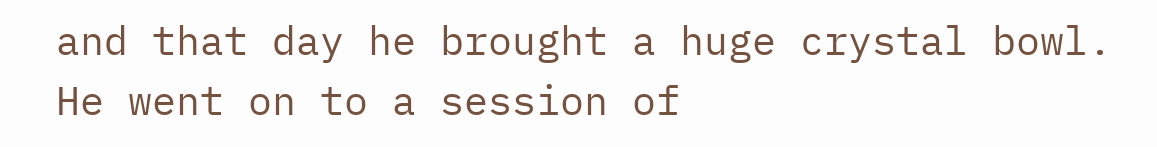and that day he brought a huge crystal bowl. He went on to a session of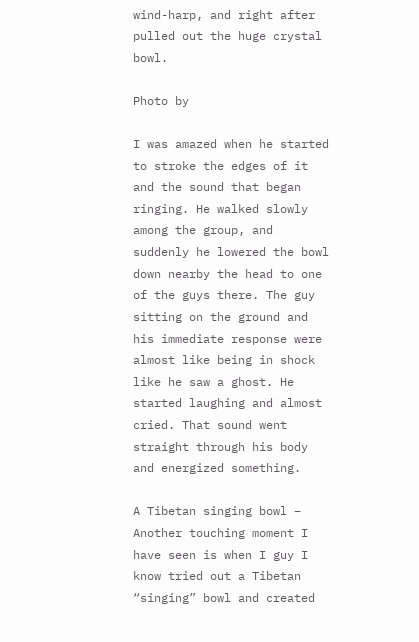wind-harp, and right after pulled out the huge crystal bowl.

Photo by

I was amazed when he started to stroke the edges of it and the sound that began ringing. He walked slowly among the group, and suddenly he lowered the bowl down nearby the head to one of the guys there. The guy sitting on the ground and his immediate response were almost like being in shock like he saw a ghost. He started laughing and almost cried. That sound went straight through his body and energized something.

A Tibetan singing bowl – Another touching moment I have seen is when I guy I know tried out a Tibetan “singing” bowl and created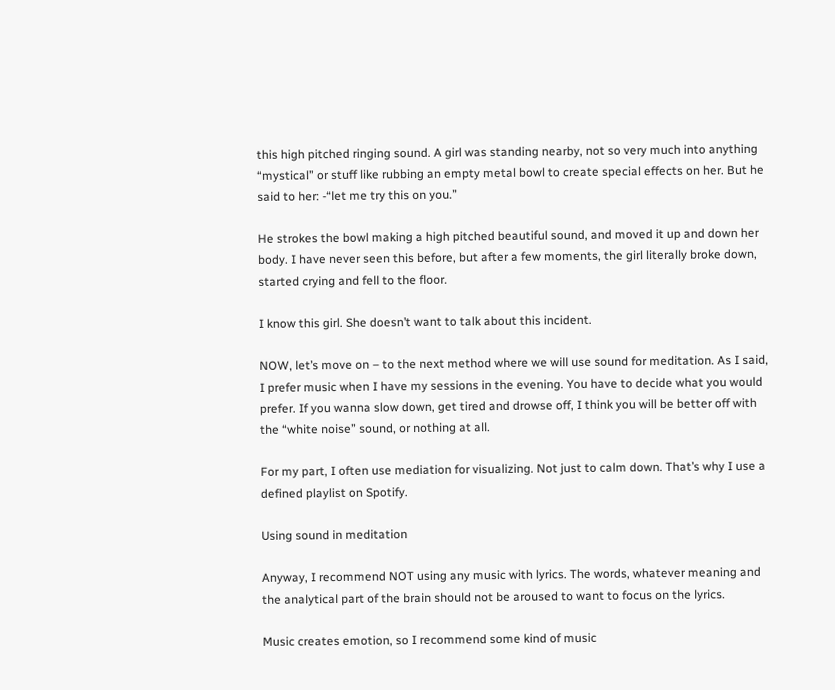this high pitched ringing sound. A girl was standing nearby, not so very much into anything “mystical” or stuff like rubbing an empty metal bowl to create special effects on her. But he said to her: -“let me try this on you.”

He strokes the bowl making a high pitched beautiful sound, and moved it up and down her body. I have never seen this before, but after a few moments, the girl literally broke down, started crying and fell to the floor.

I know this girl. She doesn’t want to talk about this incident.

NOW, let’s move on – to the next method where we will use sound for meditation. As I said, I prefer music when I have my sessions in the evening. You have to decide what you would prefer. If you wanna slow down, get tired and drowse off, I think you will be better off with the “white noise” sound, or nothing at all.

For my part, I often use mediation for visualizing. Not just to calm down. That’s why I use a defined playlist on Spotify.

Using sound in meditation

Anyway, I recommend NOT using any music with lyrics. The words, whatever meaning and the analytical part of the brain should not be aroused to want to focus on the lyrics.

Music creates emotion, so I recommend some kind of music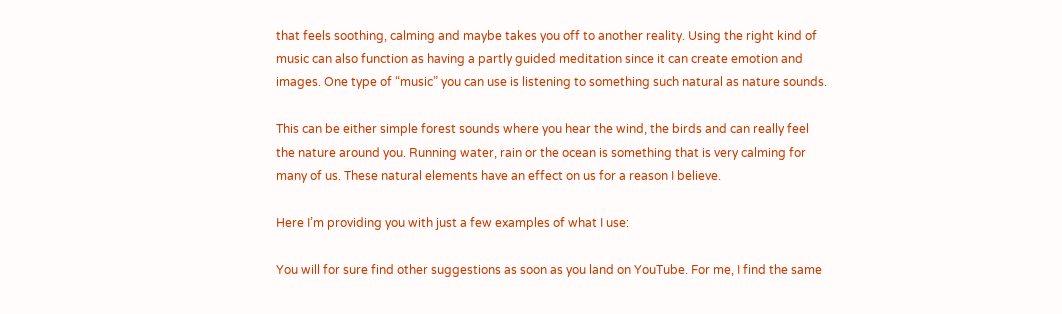that feels soothing, calming and maybe takes you off to another reality. Using the right kind of music can also function as having a partly guided meditation since it can create emotion and images. One type of “music” you can use is listening to something such natural as nature sounds.

This can be either simple forest sounds where you hear the wind, the birds and can really feel the nature around you. Running water, rain or the ocean is something that is very calming for many of us. These natural elements have an effect on us for a reason I believe.

Here I’m providing you with just a few examples of what I use:

You will for sure find other suggestions as soon as you land on YouTube. For me, I find the same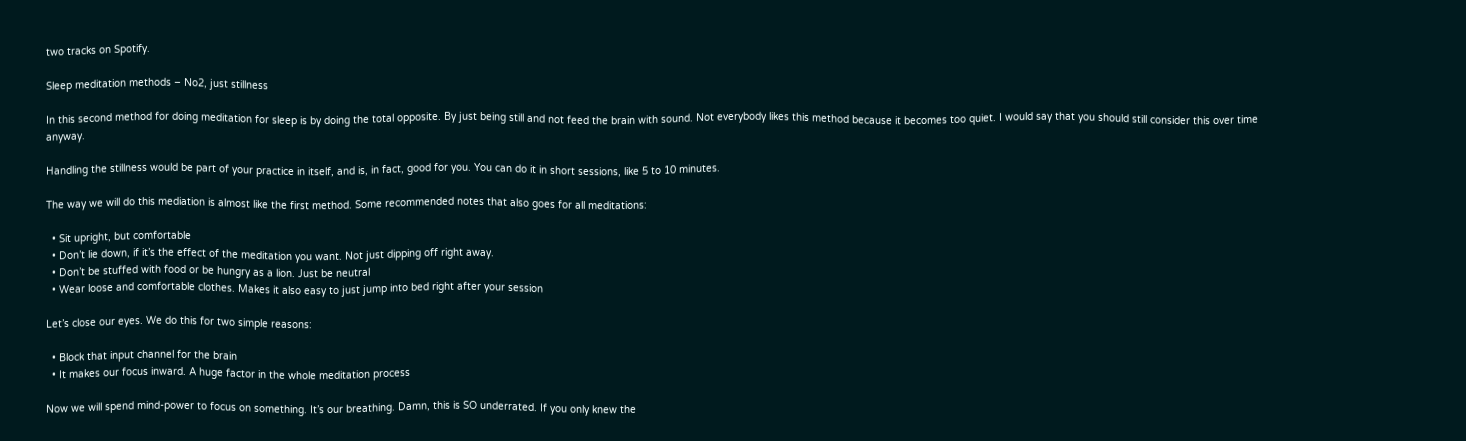two tracks on Spotify.

Sleep meditation methods – No2, just stillness

In this second method for doing meditation for sleep is by doing the total opposite. By just being still and not feed the brain with sound. Not everybody likes this method because it becomes too quiet. I would say that you should still consider this over time anyway.

Handling the stillness would be part of your practice in itself, and is, in fact, good for you. You can do it in short sessions, like 5 to 10 minutes.

The way we will do this mediation is almost like the first method. Some recommended notes that also goes for all meditations:

  • Sit upright, but comfortable
  • Don’t lie down, if it’s the effect of the meditation you want. Not just dipping off right away.
  • Don’t be stuffed with food or be hungry as a lion. Just be neutral
  • Wear loose and comfortable clothes. Makes it also easy to just jump into bed right after your session

Let’s close our eyes. We do this for two simple reasons:

  • Block that input channel for the brain
  • It makes our focus inward. A huge factor in the whole meditation process

Now we will spend mind-power to focus on something. It’s our breathing. Damn, this is SO underrated. If you only knew the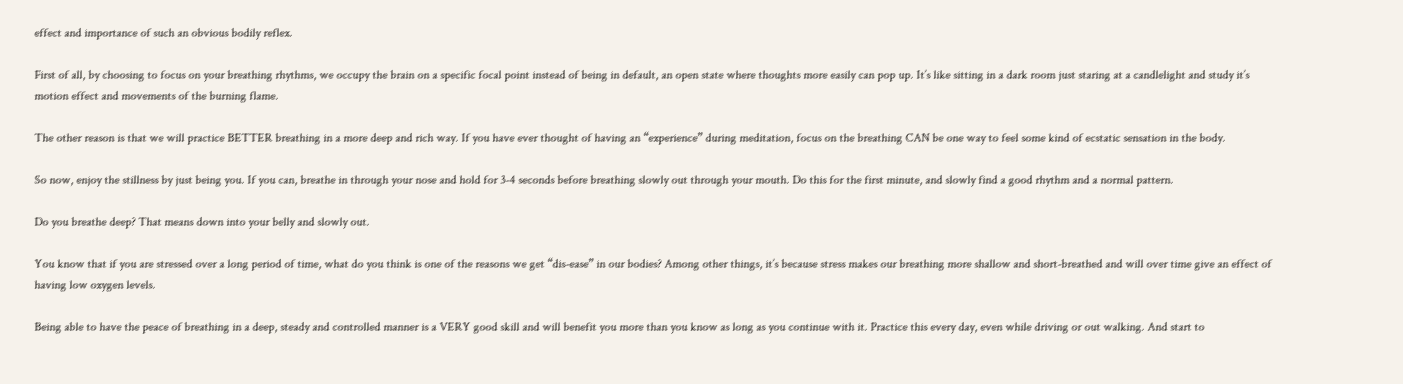effect and importance of such an obvious bodily reflex.

First of all, by choosing to focus on your breathing rhythms, we occupy the brain on a specific focal point instead of being in default, an open state where thoughts more easily can pop up. It’s like sitting in a dark room just staring at a candlelight and study it’s motion effect and movements of the burning flame.

The other reason is that we will practice BETTER breathing in a more deep and rich way. If you have ever thought of having an “experience” during meditation, focus on the breathing CAN be one way to feel some kind of ecstatic sensation in the body.

So now, enjoy the stillness by just being you. If you can, breathe in through your nose and hold for 3-4 seconds before breathing slowly out through your mouth. Do this for the first minute, and slowly find a good rhythm and a normal pattern.

Do you breathe deep? That means down into your belly and slowly out.

You know that if you are stressed over a long period of time, what do you think is one of the reasons we get “dis-ease” in our bodies? Among other things, it’s because stress makes our breathing more shallow and short-breathed and will over time give an effect of having low oxygen levels.

Being able to have the peace of breathing in a deep, steady and controlled manner is a VERY good skill and will benefit you more than you know as long as you continue with it. Practice this every day, even while driving or out walking. And start to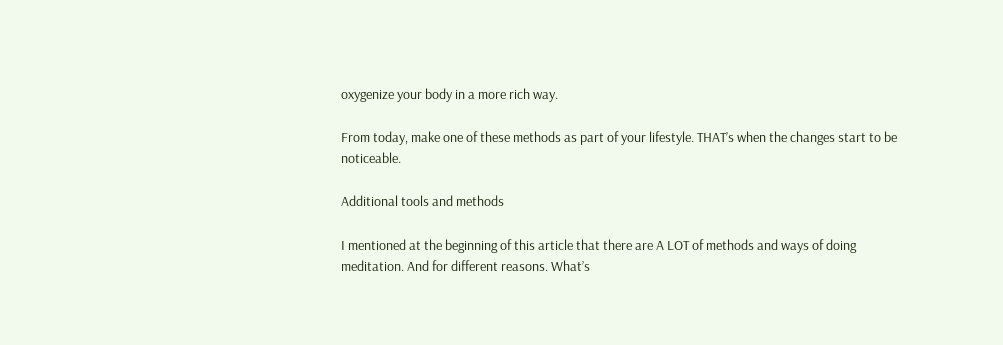oxygenize your body in a more rich way.

From today, make one of these methods as part of your lifestyle. THAT’s when the changes start to be noticeable.

Additional tools and methods

I mentioned at the beginning of this article that there are A LOT of methods and ways of doing meditation. And for different reasons. What’s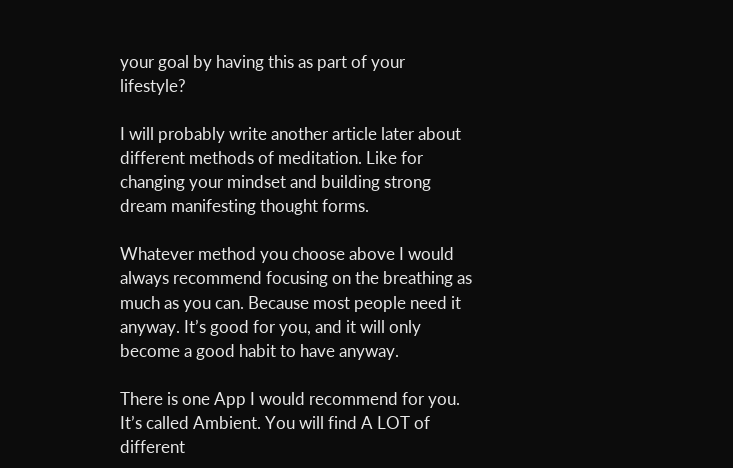your goal by having this as part of your lifestyle?

I will probably write another article later about different methods of meditation. Like for changing your mindset and building strong dream manifesting thought forms.

Whatever method you choose above I would always recommend focusing on the breathing as much as you can. Because most people need it anyway. It’s good for you, and it will only become a good habit to have anyway.

There is one App I would recommend for you. It’s called Ambient. You will find A LOT of different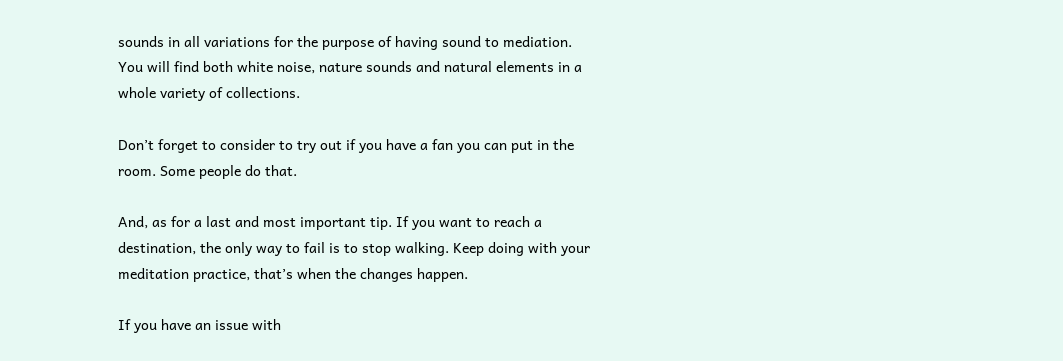sounds in all variations for the purpose of having sound to mediation. You will find both white noise, nature sounds and natural elements in a whole variety of collections.

Don’t forget to consider to try out if you have a fan you can put in the room. Some people do that.

And, as for a last and most important tip. If you want to reach a destination, the only way to fail is to stop walking. Keep doing with your meditation practice, that’s when the changes happen.

If you have an issue with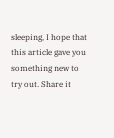sleeping, I hope that this article gave you something new to try out. Share it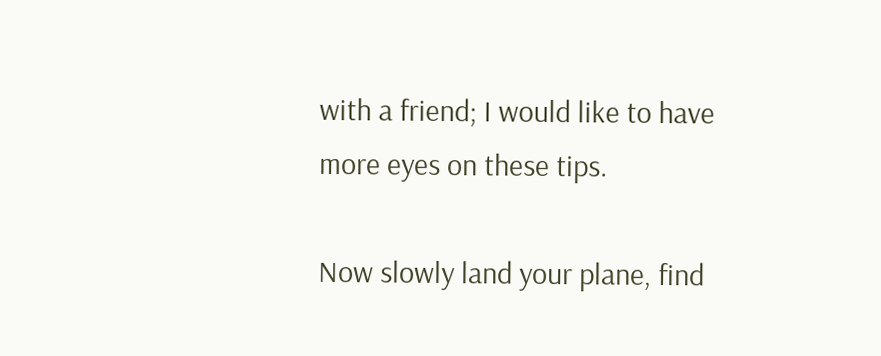with a friend; I would like to have more eyes on these tips.

Now slowly land your plane, find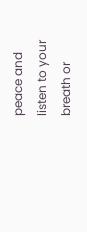peace and listen to your breath or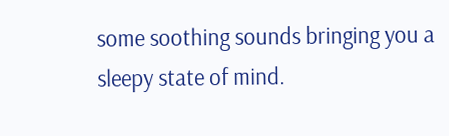some soothing sounds bringing you a sleepy state of mind.